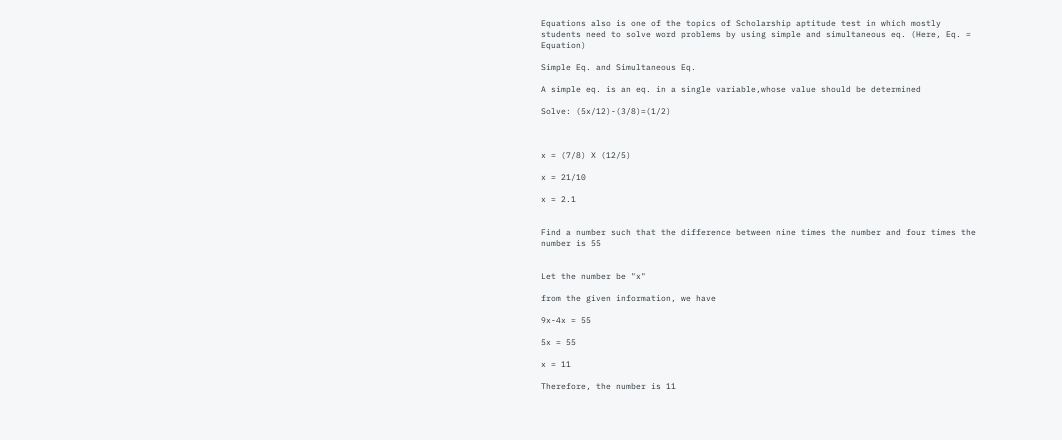Equations also is one of the topics of Scholarship aptitude test in which mostly students need to solve word problems by using simple and simultaneous eq. (Here, Eq. = Equation)

Simple Eq. and Simultaneous Eq.

A simple eq. is an eq. in a single variable,whose value should be determined

Solve: (5x/12)-(3/8)=(1/2)



x = (7/8) X (12/5)

x = 21/10

x = 2.1


Find a number such that the difference between nine times the number and four times the number is 55


Let the number be "x"

from the given information, we have

9x-4x = 55

5x = 55

x = 11

Therefore, the number is 11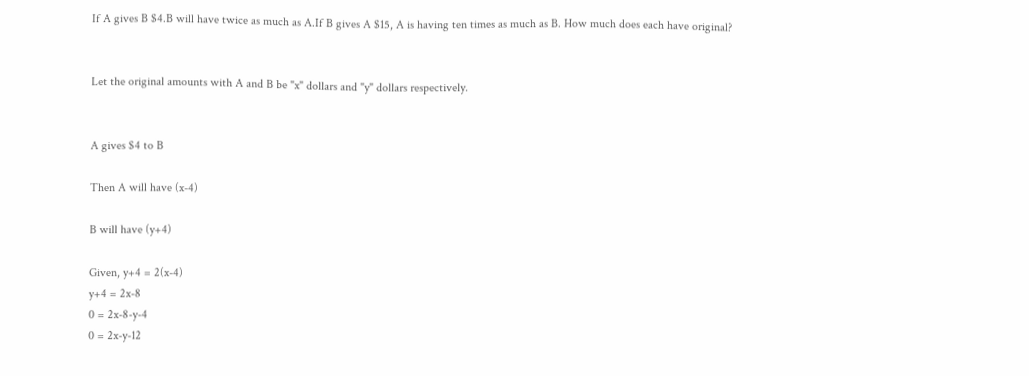If A gives B $4.B will have twice as much as A.If B gives A $15, A is having ten times as much as B. How much does each have original?


Let the original amounts with A and B be "x" dollars and "y" dollars respectively.


A gives $4 to B

Then A will have (x-4)

B will have (y+4)

Given, y+4 = 2(x-4)
y+4 = 2x-8
0 = 2x-8-y-4
0 = 2x-y-12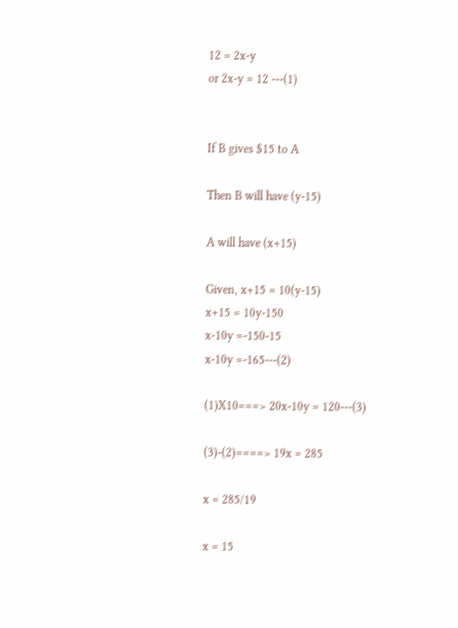12 = 2x-y
or 2x-y = 12 ---(1)


If B gives $15 to A

Then B will have (y-15)

A will have (x+15)

Given, x+15 = 10(y-15)
x+15 = 10y-150
x-10y =-150-15
x-10y =-165---(2)

(1)X10===> 20x-10y = 120---(3)

(3)-(2)====> 19x = 285

x = 285/19

x = 15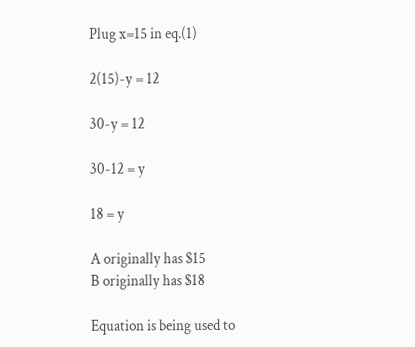Plug x=15 in eq.(1)

2(15)-y = 12

30-y = 12

30-12 = y

18 = y

A originally has $15
B originally has $18

Equation is being used to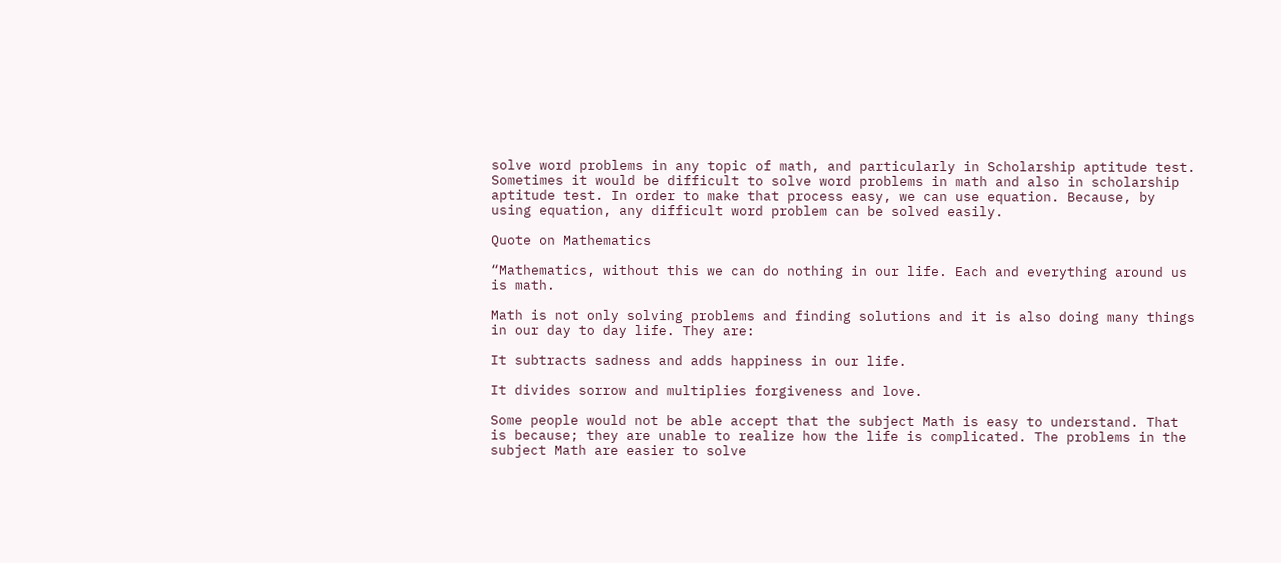solve word problems in any topic of math, and particularly in Scholarship aptitude test. Sometimes it would be difficult to solve word problems in math and also in scholarship aptitude test. In order to make that process easy, we can use equation. Because, by using equation, any difficult word problem can be solved easily.

Quote on Mathematics

“Mathematics, without this we can do nothing in our life. Each and everything around us is math.

Math is not only solving problems and finding solutions and it is also doing many things in our day to day life. They are:

It subtracts sadness and adds happiness in our life.

It divides sorrow and multiplies forgiveness and love.

Some people would not be able accept that the subject Math is easy to understand. That is because; they are unable to realize how the life is complicated. The problems in the subject Math are easier to solve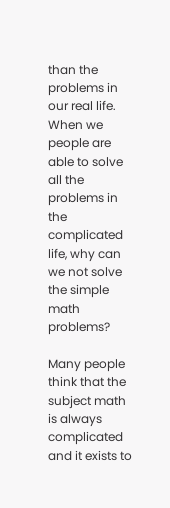than the problems in our real life. When we people are able to solve all the problems in the complicated life, why can we not solve the simple math problems?

Many people think that the subject math is always complicated and it exists to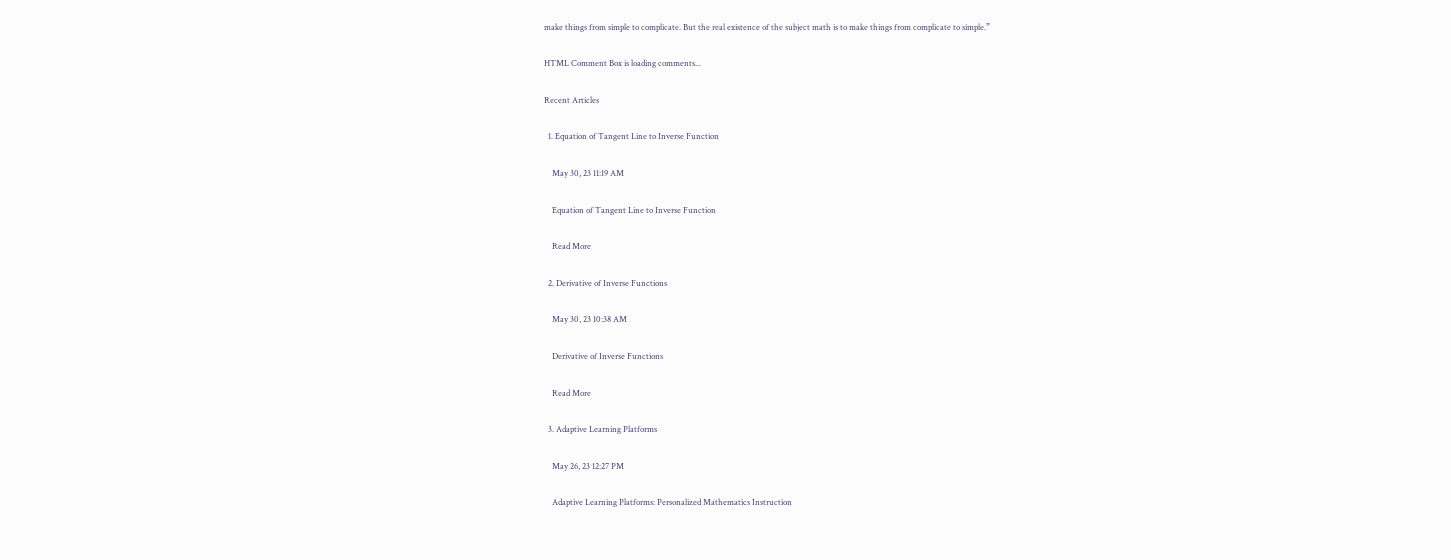make things from simple to complicate. But the real existence of the subject math is to make things from complicate to simple.”

HTML Comment Box is loading comments...

Recent Articles

  1. Equation of Tangent Line to Inverse Function

    May 30, 23 11:19 AM

    Equation of Tangent Line to Inverse Function

    Read More

  2. Derivative of Inverse Functions

    May 30, 23 10:38 AM

    Derivative of Inverse Functions

    Read More

  3. Adaptive Learning Platforms

    May 26, 23 12:27 PM

    Adaptive Learning Platforms: Personalized Mathematics Instruction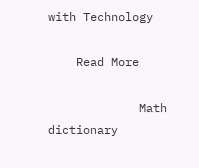with Technology

    Read More

             Math dictionary